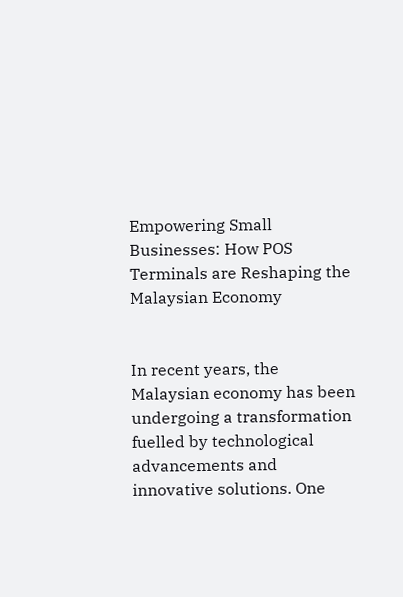Empowering Small Businesses: How POS Terminals are Reshaping the Malaysian Economy


In recent years, the Malaysian economy has been undergoing a transformation fuelled by technological advancements and innovative solutions. One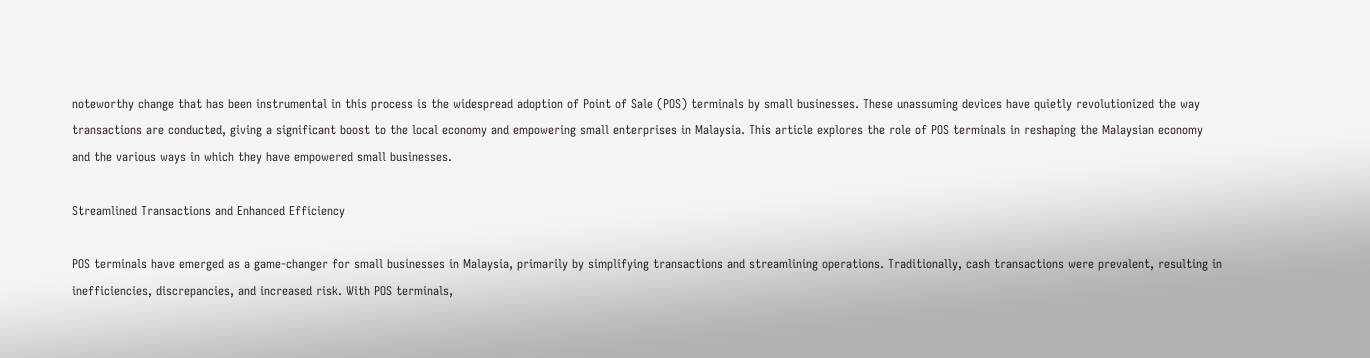noteworthy change that has been instrumental in this process is the widespread adoption of Point of Sale (POS) terminals by small businesses. These unassuming devices have quietly revolutionized the way transactions are conducted, giving a significant boost to the local economy and empowering small enterprises in Malaysia. This article explores the role of POS terminals in reshaping the Malaysian economy and the various ways in which they have empowered small businesses.

Streamlined Transactions and Enhanced Efficiency

POS terminals have emerged as a game-changer for small businesses in Malaysia, primarily by simplifying transactions and streamlining operations. Traditionally, cash transactions were prevalent, resulting in inefficiencies, discrepancies, and increased risk. With POS terminals,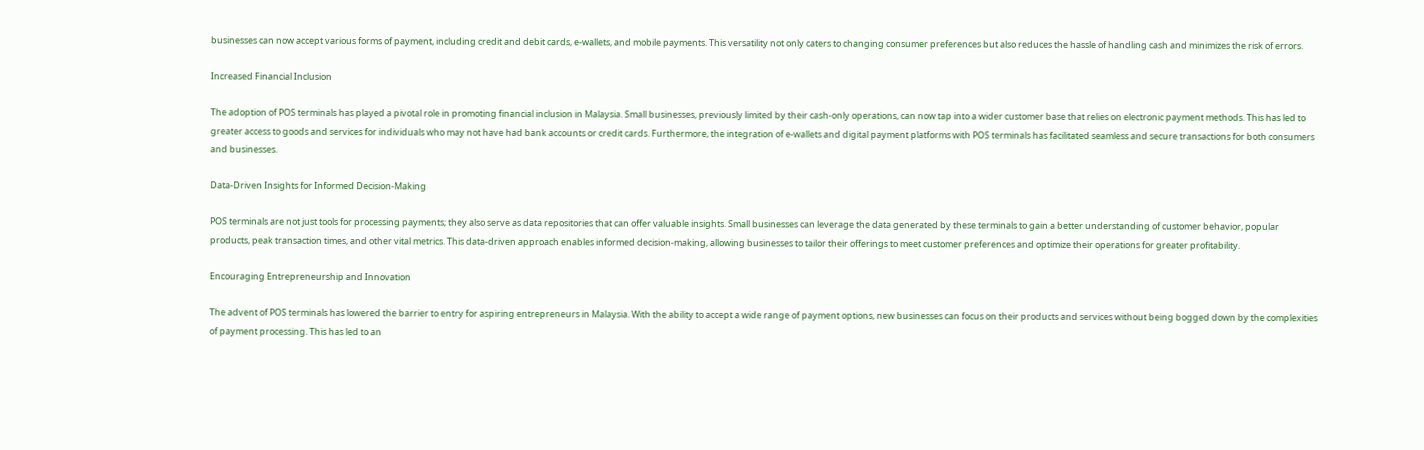businesses can now accept various forms of payment, including credit and debit cards, e-wallets, and mobile payments. This versatility not only caters to changing consumer preferences but also reduces the hassle of handling cash and minimizes the risk of errors.

Increased Financial Inclusion

The adoption of POS terminals has played a pivotal role in promoting financial inclusion in Malaysia. Small businesses, previously limited by their cash-only operations, can now tap into a wider customer base that relies on electronic payment methods. This has led to greater access to goods and services for individuals who may not have had bank accounts or credit cards. Furthermore, the integration of e-wallets and digital payment platforms with POS terminals has facilitated seamless and secure transactions for both consumers and businesses.

Data-Driven Insights for Informed Decision-Making

POS terminals are not just tools for processing payments; they also serve as data repositories that can offer valuable insights. Small businesses can leverage the data generated by these terminals to gain a better understanding of customer behavior, popular products, peak transaction times, and other vital metrics. This data-driven approach enables informed decision-making, allowing businesses to tailor their offerings to meet customer preferences and optimize their operations for greater profitability.

Encouraging Entrepreneurship and Innovation

The advent of POS terminals has lowered the barrier to entry for aspiring entrepreneurs in Malaysia. With the ability to accept a wide range of payment options, new businesses can focus on their products and services without being bogged down by the complexities of payment processing. This has led to an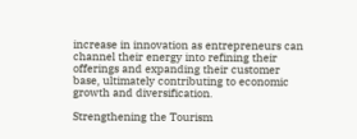increase in innovation as entrepreneurs can channel their energy into refining their offerings and expanding their customer base, ultimately contributing to economic growth and diversification.

Strengthening the Tourism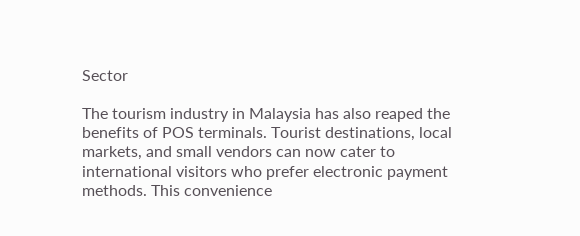Sector

The tourism industry in Malaysia has also reaped the benefits of POS terminals. Tourist destinations, local markets, and small vendors can now cater to international visitors who prefer electronic payment methods. This convenience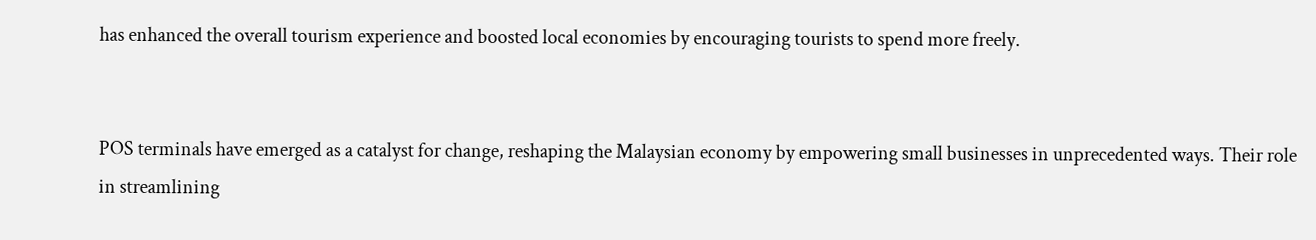has enhanced the overall tourism experience and boosted local economies by encouraging tourists to spend more freely.


POS terminals have emerged as a catalyst for change, reshaping the Malaysian economy by empowering small businesses in unprecedented ways. Their role in streamlining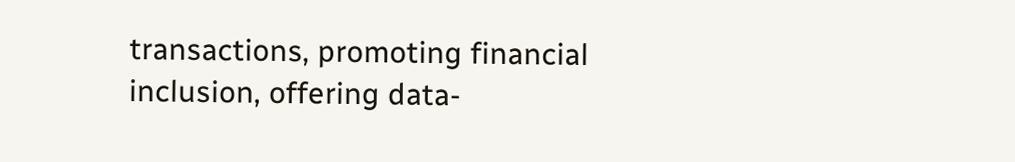transactions, promoting financial inclusion, offering data-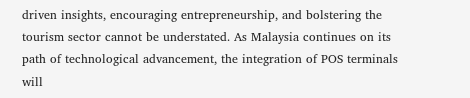driven insights, encouraging entrepreneurship, and bolstering the tourism sector cannot be understated. As Malaysia continues on its path of technological advancement, the integration of POS terminals will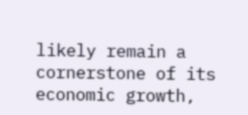likely remain a cornerstone of its economic growth,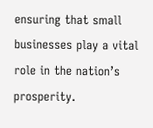ensuring that small businesses play a vital role in the nation’s prosperity.